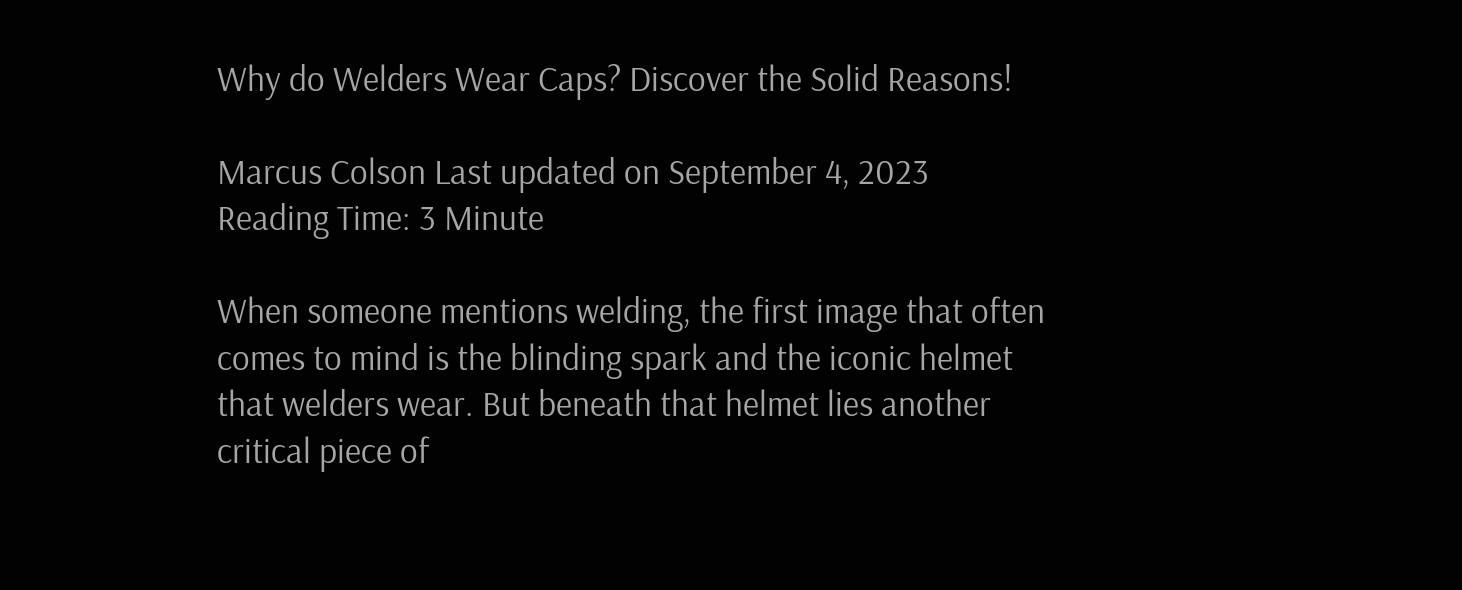Why do Welders Wear Caps? Discover the Solid Reasons!

Marcus Colson Last updated on September 4, 2023
Reading Time: 3 Minute

When someone mentions welding, the first image that often comes to mind is the blinding spark and the iconic helmet that welders wear. But beneath that helmet lies another critical piece of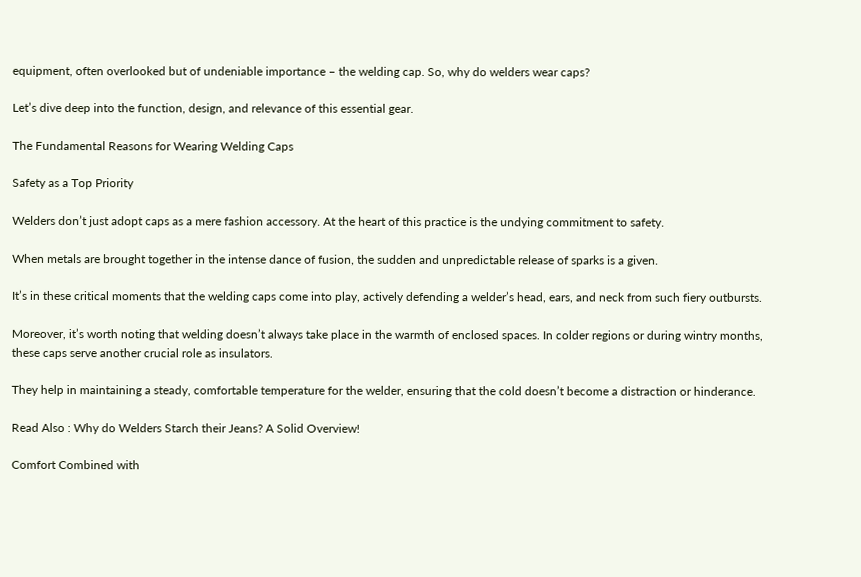equipment, often overlooked but of undeniable importance – the welding cap. So, why do welders wear caps?

Let’s dive deep into the function, design, and relevance of this essential gear.

The Fundamental Reasons for Wearing Welding Caps

Safety as a Top Priority

Welders don’t just adopt caps as a mere fashion accessory. At the heart of this practice is the undying commitment to safety.

When metals are brought together in the intense dance of fusion, the sudden and unpredictable release of sparks is a given.

It’s in these critical moments that the welding caps come into play, actively defending a welder’s head, ears, and neck from such fiery outbursts.

Moreover, it’s worth noting that welding doesn’t always take place in the warmth of enclosed spaces. In colder regions or during wintry months, these caps serve another crucial role as insulators.

They help in maintaining a steady, comfortable temperature for the welder, ensuring that the cold doesn’t become a distraction or hinderance.

Read Also : Why do Welders Starch their Jeans? A Solid Overview!

Comfort Combined with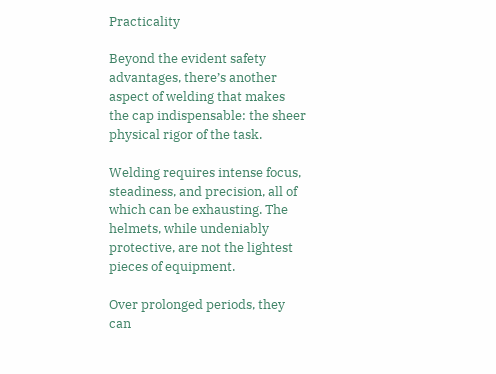Practicality

Beyond the evident safety advantages, there’s another aspect of welding that makes the cap indispensable: the sheer physical rigor of the task.

Welding requires intense focus, steadiness, and precision, all of which can be exhausting. The helmets, while undeniably protective, are not the lightest pieces of equipment.

Over prolonged periods, they can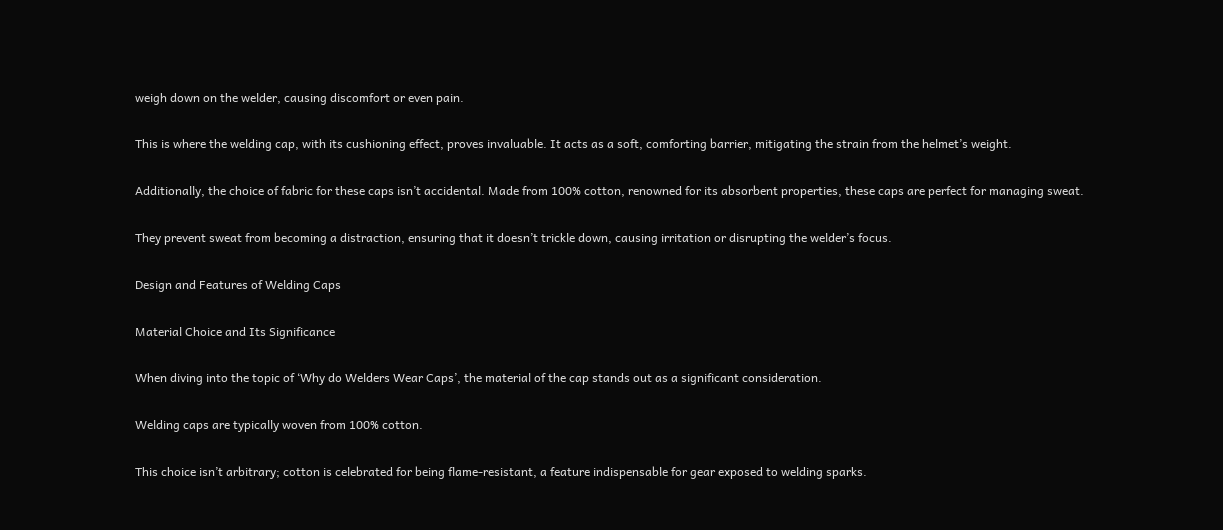weigh down on the welder, causing discomfort or even pain.

This is where the welding cap, with its cushioning effect, proves invaluable. It acts as a soft, comforting barrier, mitigating the strain from the helmet’s weight.

Additionally, the choice of fabric for these caps isn’t accidental. Made from 100% cotton, renowned for its absorbent properties, these caps are perfect for managing sweat.

They prevent sweat from becoming a distraction, ensuring that it doesn’t trickle down, causing irritation or disrupting the welder’s focus.

Design and Features of Welding Caps

Material Choice and Its Significance

When diving into the topic of ‘Why do Welders Wear Caps’, the material of the cap stands out as a significant consideration.

Welding caps are typically woven from 100% cotton.

This choice isn’t arbitrary; cotton is celebrated for being flame-resistant, a feature indispensable for gear exposed to welding sparks.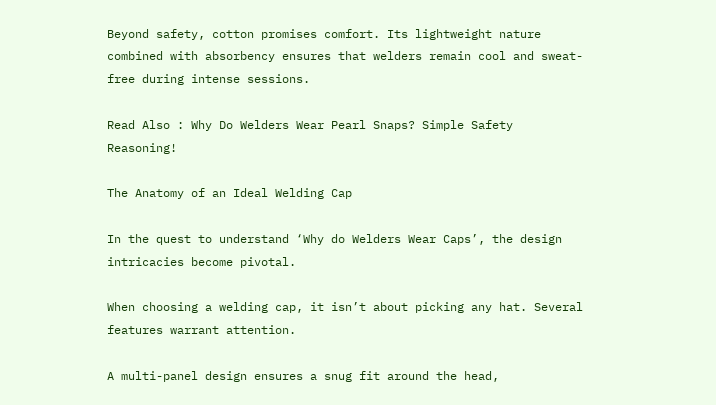Beyond safety, cotton promises comfort. Its lightweight nature combined with absorbency ensures that welders remain cool and sweat-free during intense sessions.

Read Also : Why Do Welders Wear Pearl Snaps? Simple Safety Reasoning!

The Anatomy of an Ideal Welding Cap

In the quest to understand ‘Why do Welders Wear Caps’, the design intricacies become pivotal.

When choosing a welding cap, it isn’t about picking any hat. Several features warrant attention.

A multi-panel design ensures a snug fit around the head,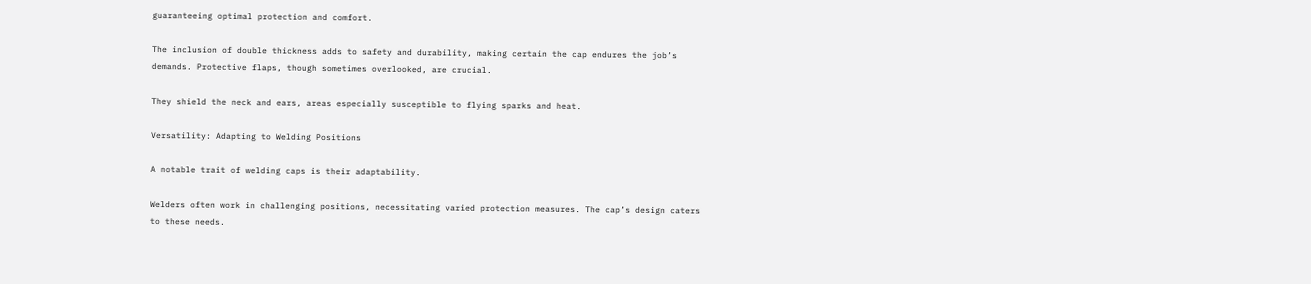guaranteeing optimal protection and comfort.

The inclusion of double thickness adds to safety and durability, making certain the cap endures the job’s demands. Protective flaps, though sometimes overlooked, are crucial.

They shield the neck and ears, areas especially susceptible to flying sparks and heat.

Versatility: Adapting to Welding Positions

A notable trait of welding caps is their adaptability.

Welders often work in challenging positions, necessitating varied protection measures. The cap’s design caters to these needs.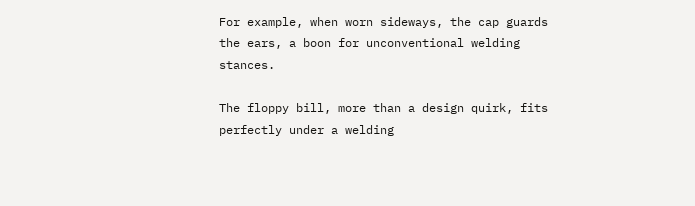For example, when worn sideways, the cap guards the ears, a boon for unconventional welding stances.

The floppy bill, more than a design quirk, fits perfectly under a welding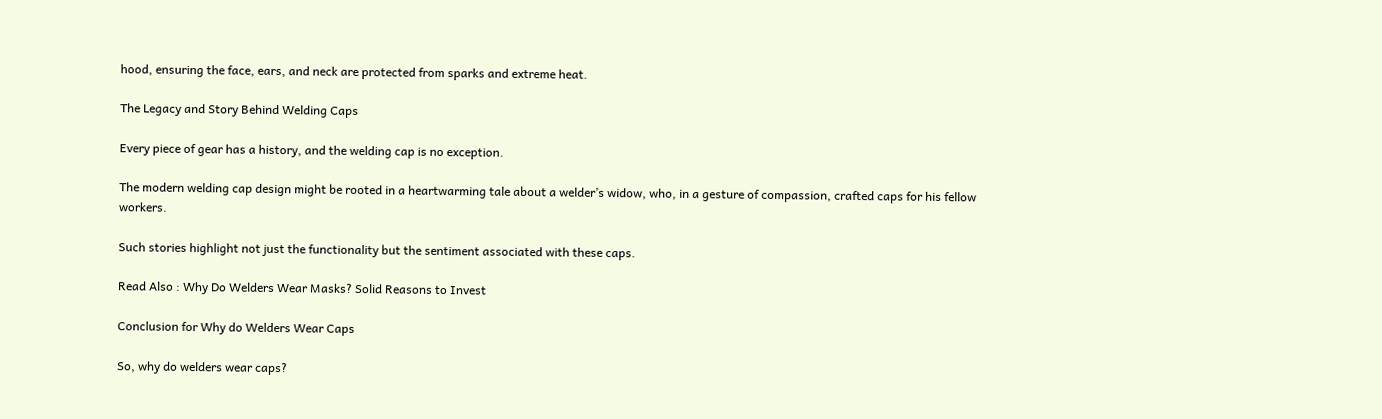hood, ensuring the face, ears, and neck are protected from sparks and extreme heat.

The Legacy and Story Behind Welding Caps

Every piece of gear has a history, and the welding cap is no exception.

The modern welding cap design might be rooted in a heartwarming tale about a welder’s widow, who, in a gesture of compassion, crafted caps for his fellow workers.

Such stories highlight not just the functionality but the sentiment associated with these caps.

Read Also : Why Do Welders Wear Masks? Solid Reasons to Invest

Conclusion for Why do Welders Wear Caps

So, why do welders wear caps?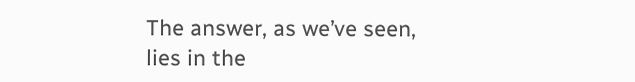The answer, as we’ve seen, lies in the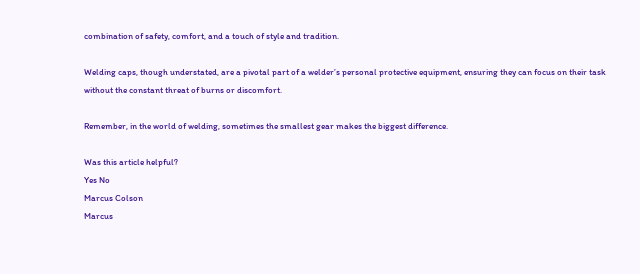combination of safety, comfort, and a touch of style and tradition.

Welding caps, though understated, are a pivotal part of a welder’s personal protective equipment, ensuring they can focus on their task without the constant threat of burns or discomfort.

Remember, in the world of welding, sometimes the smallest gear makes the biggest difference.

Was this article helpful?
Yes No
Marcus Colson
Marcus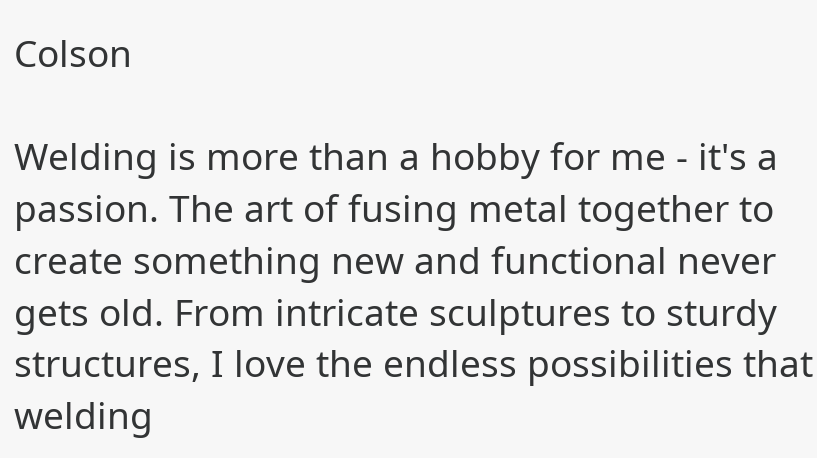Colson

Welding is more than a hobby for me - it's a passion. The art of fusing metal together to create something new and functional never gets old. From intricate sculptures to sturdy structures, I love the endless possibilities that welding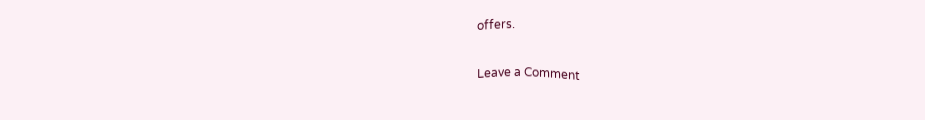offers.

Leave a Comment